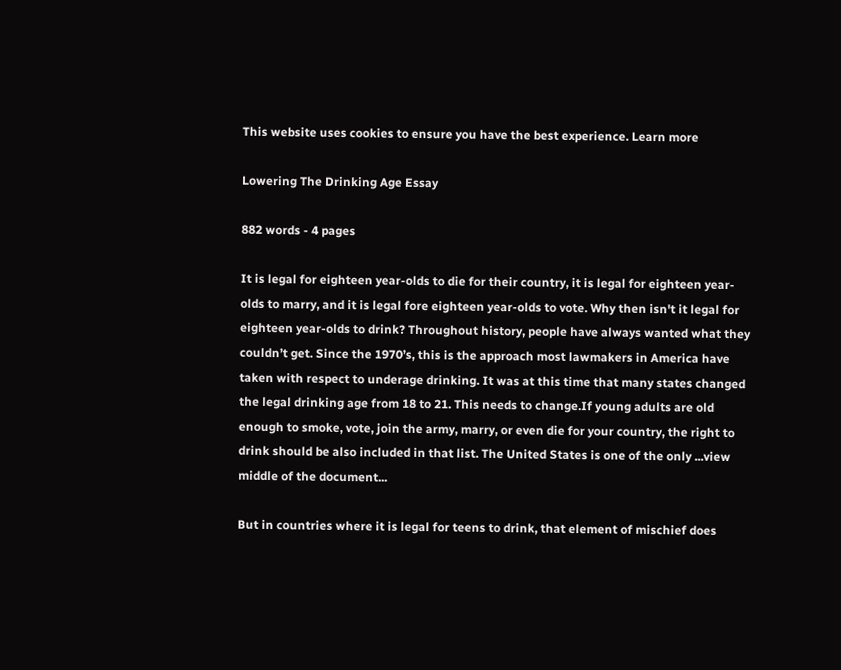This website uses cookies to ensure you have the best experience. Learn more

Lowering The Drinking Age Essay

882 words - 4 pages

It is legal for eighteen year-olds to die for their country, it is legal for eighteen year-olds to marry, and it is legal fore eighteen year-olds to vote. Why then isn't it legal for eighteen year-olds to drink? Throughout history, people have always wanted what they couldn’t get. Since the 1970’s, this is the approach most lawmakers in America have taken with respect to underage drinking. It was at this time that many states changed the legal drinking age from 18 to 21. This needs to change.If young adults are old enough to smoke, vote, join the army, marry, or even die for your country, the right to drink should be also included in that list. The United States is one of the only ...view middle of the document...

But in countries where it is legal for teens to drink, that element of mischief does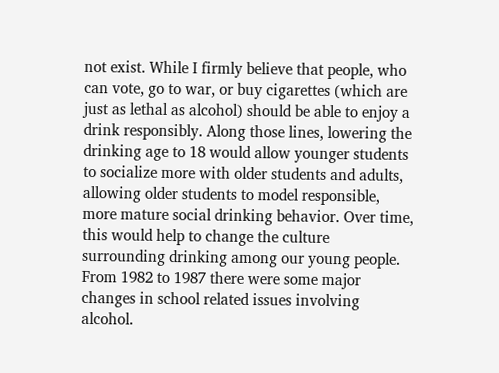not exist. While I firmly believe that people, who can vote, go to war, or buy cigarettes (which are just as lethal as alcohol) should be able to enjoy a drink responsibly. Along those lines, lowering the drinking age to 18 would allow younger students to socialize more with older students and adults, allowing older students to model responsible, more mature social drinking behavior. Over time, this would help to change the culture surrounding drinking among our young people. From 1982 to 1987 there were some major changes in school related issues involving alcohol.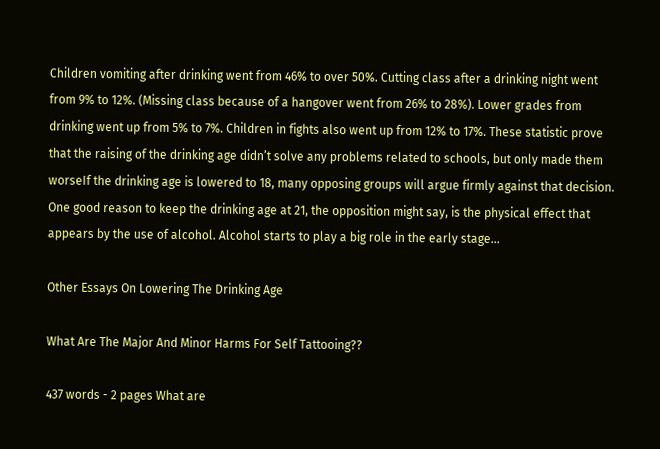Children vomiting after drinking went from 46% to over 50%. Cutting class after a drinking night went from 9% to 12%. (Missing class because of a hangover went from 26% to 28%). Lower grades from drinking went up from 5% to 7%. Children in fights also went up from 12% to 17%. These statistic prove that the raising of the drinking age didn’t solve any problems related to schools, but only made them worseIf the drinking age is lowered to 18, many opposing groups will argue firmly against that decision. One good reason to keep the drinking age at 21, the opposition might say, is the physical effect that appears by the use of alcohol. Alcohol starts to play a big role in the early stage...

Other Essays On Lowering The Drinking Age

What Are The Major And Minor Harms For Self Tattooing??

437 words - 2 pages What are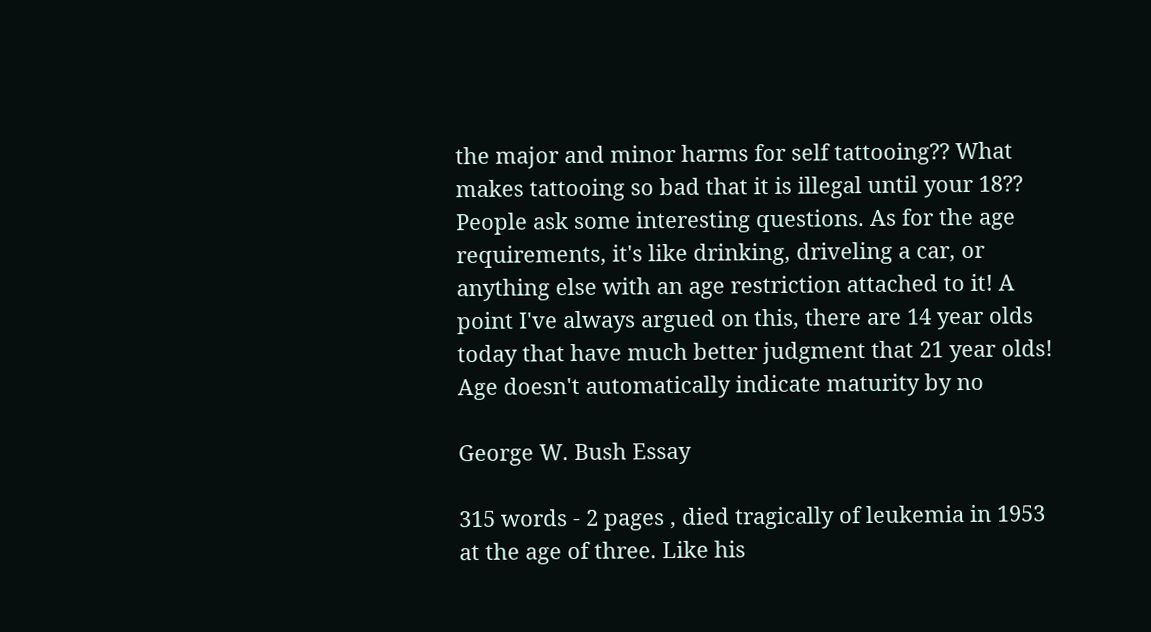the major and minor harms for self tattooing?? What makes tattooing so bad that it is illegal until your 18?? People ask some interesting questions. As for the age requirements, it's like drinking, driveling a car, or anything else with an age restriction attached to it! A point I've always argued on this, there are 14 year olds today that have much better judgment that 21 year olds! Age doesn't automatically indicate maturity by no

George W. Bush Essay

315 words - 2 pages , died tragically of leukemia in 1953 at the age of three. Like his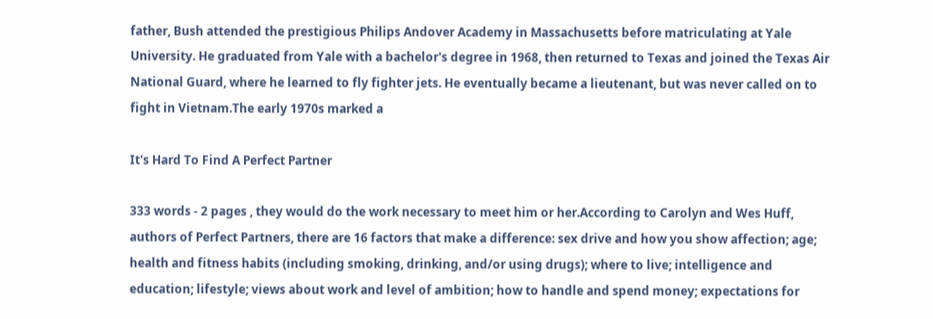father, Bush attended the prestigious Philips Andover Academy in Massachusetts before matriculating at Yale University. He graduated from Yale with a bachelor's degree in 1968, then returned to Texas and joined the Texas Air National Guard, where he learned to fly fighter jets. He eventually became a lieutenant, but was never called on to fight in Vietnam.The early 1970s marked a

It's Hard To Find A Perfect Partner

333 words - 2 pages , they would do the work necessary to meet him or her.According to Carolyn and Wes Huff, authors of Perfect Partners, there are 16 factors that make a difference: sex drive and how you show affection; age; health and fitness habits (including smoking, drinking, and/or using drugs); where to live; intelligence and education; lifestyle; views about work and level of ambition; how to handle and spend money; expectations for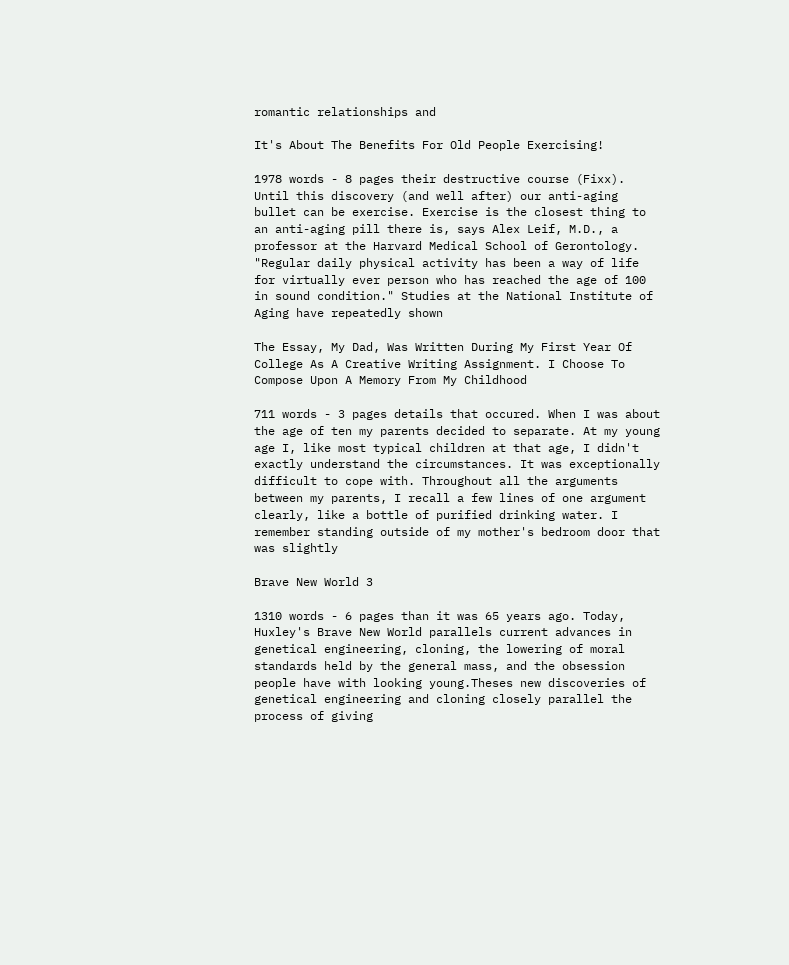romantic relationships and

It's About The Benefits For Old People Exercising!

1978 words - 8 pages their destructive course (Fixx). Until this discovery (and well after) our anti-aging bullet can be exercise. Exercise is the closest thing to an anti-aging pill there is, says Alex Leif, M.D., a professor at the Harvard Medical School of Gerontology. "Regular daily physical activity has been a way of life for virtually ever person who has reached the age of 100 in sound condition." Studies at the National Institute of Aging have repeatedly shown

The Essay, My Dad, Was Written During My First Year Of College As A Creative Writing Assignment. I Choose To Compose Upon A Memory From My Childhood

711 words - 3 pages details that occured. When I was about the age of ten my parents decided to separate. At my young age I, like most typical children at that age, I didn't exactly understand the circumstances. It was exceptionally difficult to cope with. Throughout all the arguments between my parents, I recall a few lines of one argument clearly, like a bottle of purified drinking water. I remember standing outside of my mother's bedroom door that was slightly

Brave New World 3

1310 words - 6 pages than it was 65 years ago. Today, Huxley's Brave New World parallels current advances in genetical engineering, cloning, the lowering of moral standards held by the general mass, and the obsession people have with looking young.Theses new discoveries of genetical engineering and cloning closely parallel the process of giving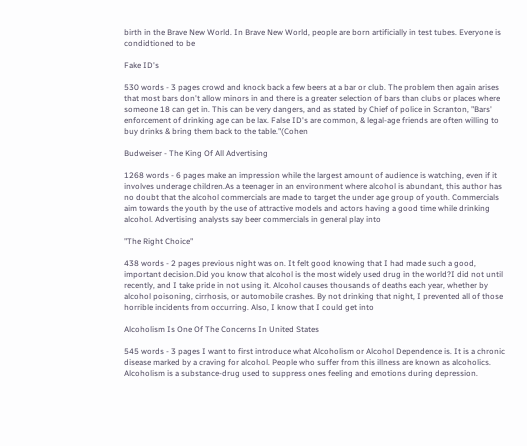birth in the Brave New World. In Brave New World, people are born artificially in test tubes. Everyone is condidtioned to be

Fake ID's

530 words - 3 pages crowd and knock back a few beers at a bar or club. The problem then again arises that most bars don't allow minors in and there is a greater selection of bars than clubs or places where someone 18 can get in. This can be very dangers, and as stated by Chief of police in Scranton, "Bars' enforcement of drinking age can be lax. False ID's are common, & legal-age friends are often willing to buy drinks & bring them back to the table."(Cohen

Budweiser - The King Of All Advertising

1268 words - 6 pages make an impression while the largest amount of audience is watching, even if it involves underage children.As a teenager in an environment where alcohol is abundant, this author has no doubt that the alcohol commercials are made to target the under age group of youth. Commercials aim towards the youth by the use of attractive models and actors having a good time while drinking alcohol. Advertising analysts say beer commercials in general play into

"The Right Choice"

438 words - 2 pages previous night was on. It felt good knowing that I had made such a good, important decision.Did you know that alcohol is the most widely used drug in the world?I did not until recently, and I take pride in not using it. Alcohol causes thousands of deaths each year, whether by alcohol poisoning, cirrhosis, or automobile crashes. By not drinking that night, I prevented all of those horrible incidents from occurring. Also, I know that I could get into

Alcoholism Is One Of The Concerns In United States

545 words - 3 pages I want to first introduce what Alcoholism or Alcohol Dependence is. It is a chronic disease marked by a craving for alcohol. People who suffer from this illness are known as alcoholics. Alcoholism is a substance-drug used to suppress ones feeling and emotions during depression.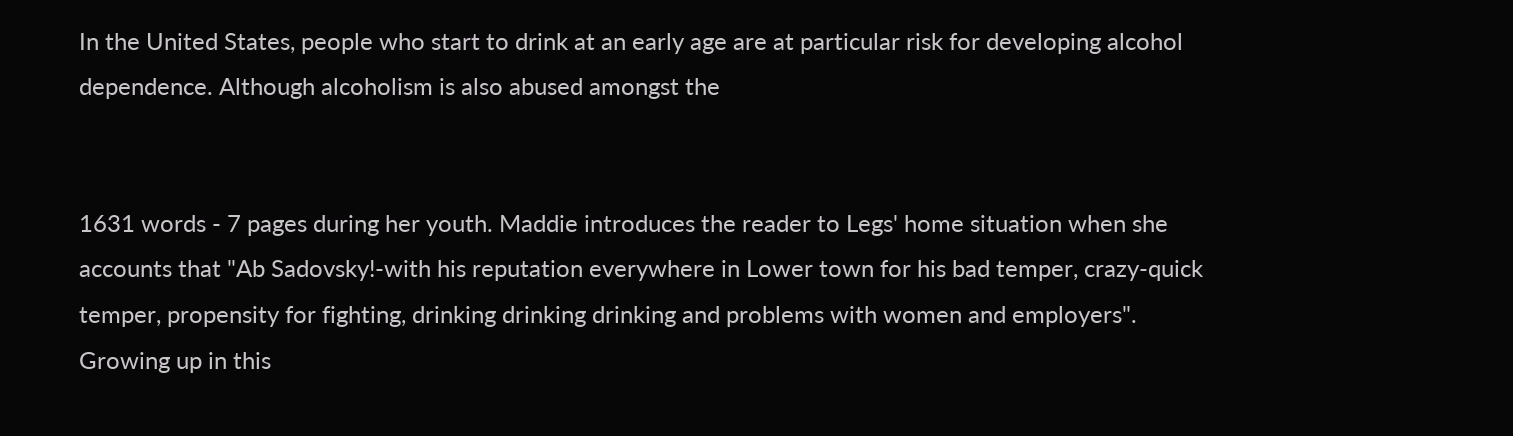In the United States, people who start to drink at an early age are at particular risk for developing alcohol dependence. Although alcoholism is also abused amongst the


1631 words - 7 pages during her youth. Maddie introduces the reader to Legs' home situation when she accounts that "Ab Sadovsky!-with his reputation everywhere in Lower town for his bad temper, crazy-quick temper, propensity for fighting, drinking drinking drinking and problems with women and employers". Growing up in this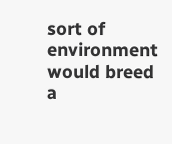sort of environment would breed a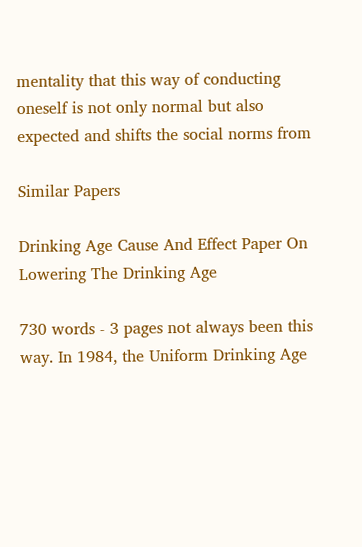mentality that this way of conducting oneself is not only normal but also expected and shifts the social norms from

Similar Papers

Drinking Age Cause And Effect Paper On Lowering The Drinking Age

730 words - 3 pages not always been this way. In 1984, the Uniform Drinking Age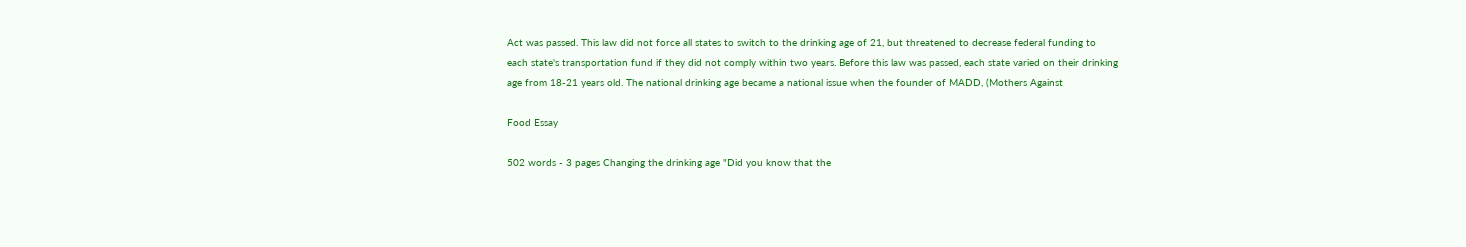Act was passed. This law did not force all states to switch to the drinking age of 21, but threatened to decrease federal funding to each state's transportation fund if they did not comply within two years. Before this law was passed, each state varied on their drinking age from 18-21 years old. The national drinking age became a national issue when the founder of MADD, (Mothers Against

Food Essay

502 words - 3 pages Changing the drinking age "Did you know that the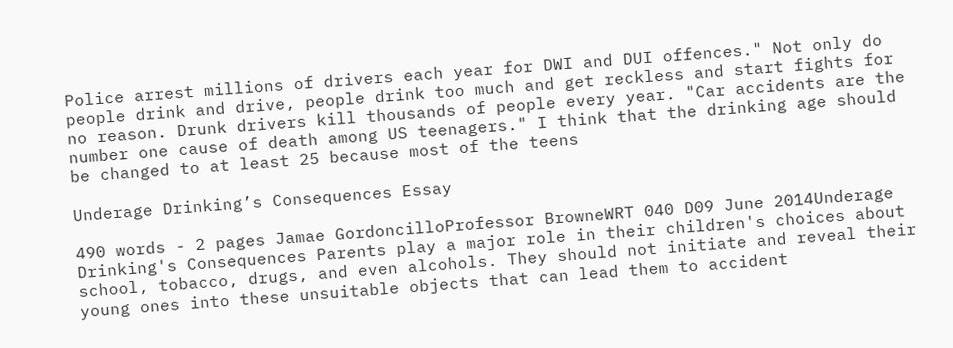Police arrest millions of drivers each year for DWI and DUI offences." Not only do people drink and drive, people drink too much and get reckless and start fights for no reason. Drunk drivers kill thousands of people every year. "Car accidents are the number one cause of death among US teenagers." I think that the drinking age should be changed to at least 25 because most of the teens

Underage Drinking’s Consequences Essay

490 words - 2 pages Jamae GordoncilloProfessor BrowneWRT 040 D09 June 2014Underage Drinking's Consequences Parents play a major role in their children's choices about school, tobacco, drugs, and even alcohols. They should not initiate and reveal their young ones into these unsuitable objects that can lead them to accident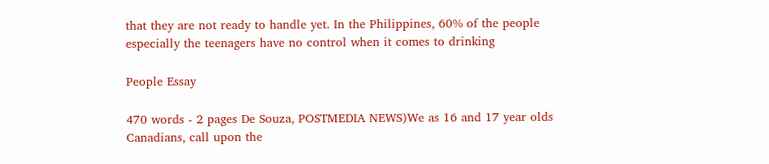that they are not ready to handle yet. In the Philippines, 60% of the people especially the teenagers have no control when it comes to drinking

People Essay

470 words - 2 pages De Souza, POSTMEDIA NEWS)We as 16 and 17 year olds Canadians, call upon the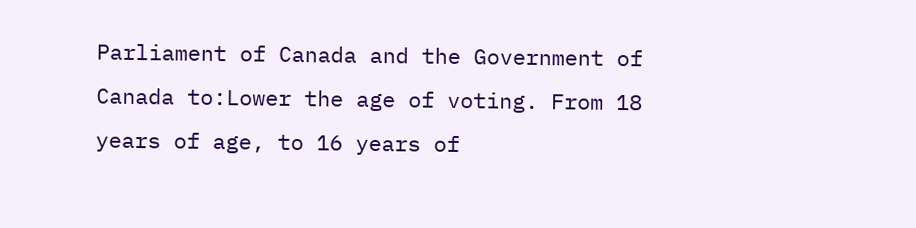Parliament of Canada and the Government of Canada to:Lower the age of voting. From 18 years of age, to 16 years of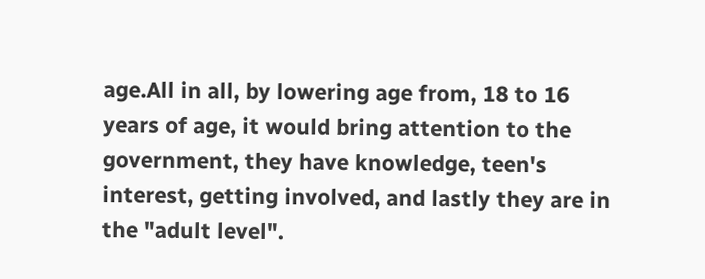age.All in all, by lowering age from, 18 to 16 years of age, it would bring attention to the government, they have knowledge, teen's interest, getting involved, and lastly they are in the "adult level".